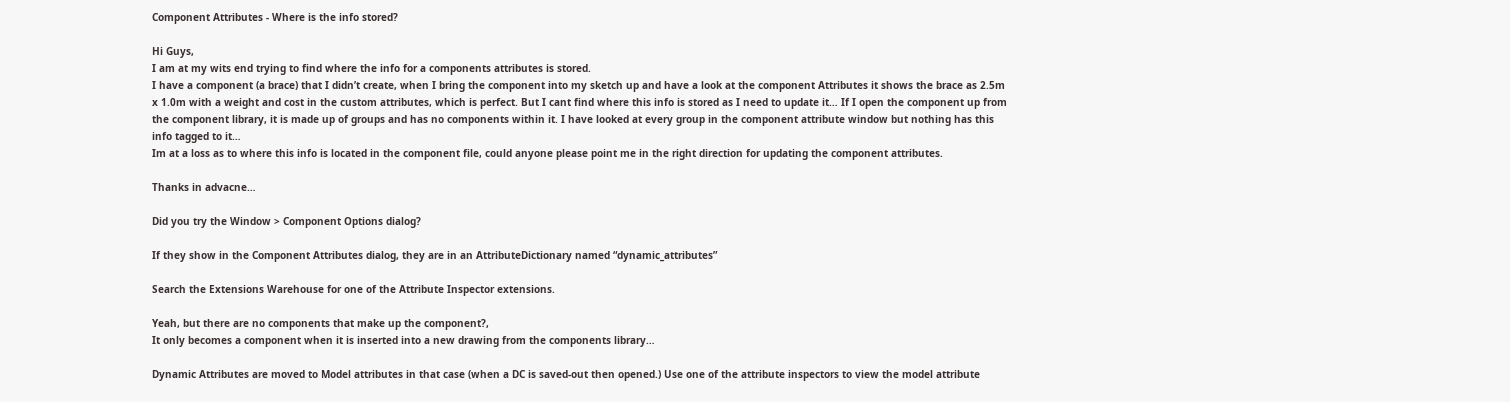Component Attributes - Where is the info stored?

Hi Guys,
I am at my wits end trying to find where the info for a components attributes is stored.
I have a component (a brace) that I didn’t create, when I bring the component into my sketch up and have a look at the component Attributes it shows the brace as 2.5m x 1.0m with a weight and cost in the custom attributes, which is perfect. But I cant find where this info is stored as I need to update it… If I open the component up from the component library, it is made up of groups and has no components within it. I have looked at every group in the component attribute window but nothing has this info tagged to it…
Im at a loss as to where this info is located in the component file, could anyone please point me in the right direction for updating the component attributes.

Thanks in advacne…

Did you try the Window > Component Options dialog?

If they show in the Component Attributes dialog, they are in an AttributeDictionary named “dynamic_attributes”

Search the Extensions Warehouse for one of the Attribute Inspector extensions.

Yeah, but there are no components that make up the component?,
It only becomes a component when it is inserted into a new drawing from the components library…

Dynamic Attributes are moved to Model attributes in that case (when a DC is saved-out then opened.) Use one of the attribute inspectors to view the model attribute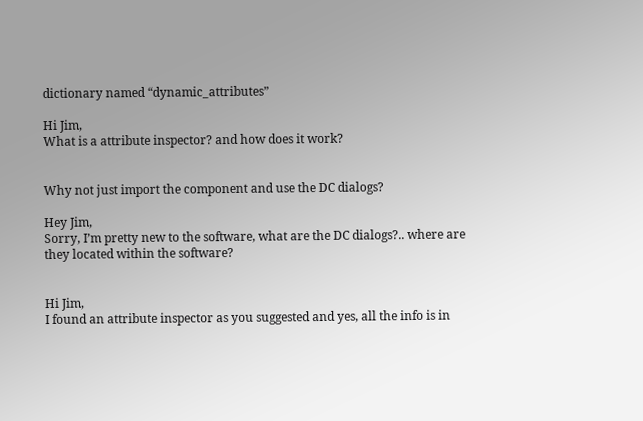dictionary named “dynamic_attributes”

Hi Jim,
What is a attribute inspector? and how does it work?


Why not just import the component and use the DC dialogs?

Hey Jim,
Sorry, I’m pretty new to the software, what are the DC dialogs?.. where are they located within the software?


Hi Jim,
I found an attribute inspector as you suggested and yes, all the info is in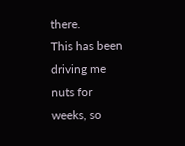there.
This has been driving me nuts for weeks, so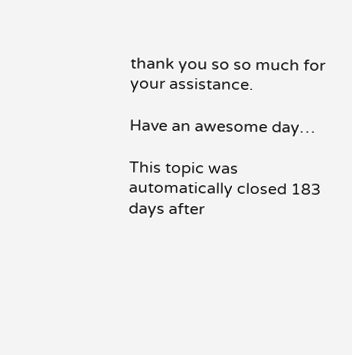thank you so so much for your assistance.

Have an awesome day…

This topic was automatically closed 183 days after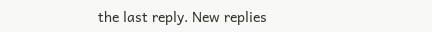the last reply. New replies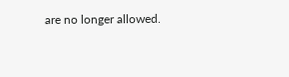are no longer allowed.